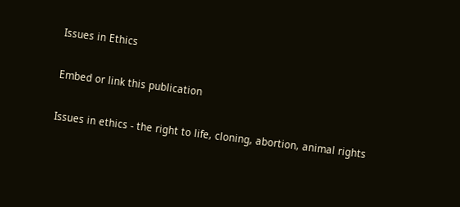Issues in Ethics


Embed or link this publication


Issues in ethics - the right to life, cloning, abortion, animal rights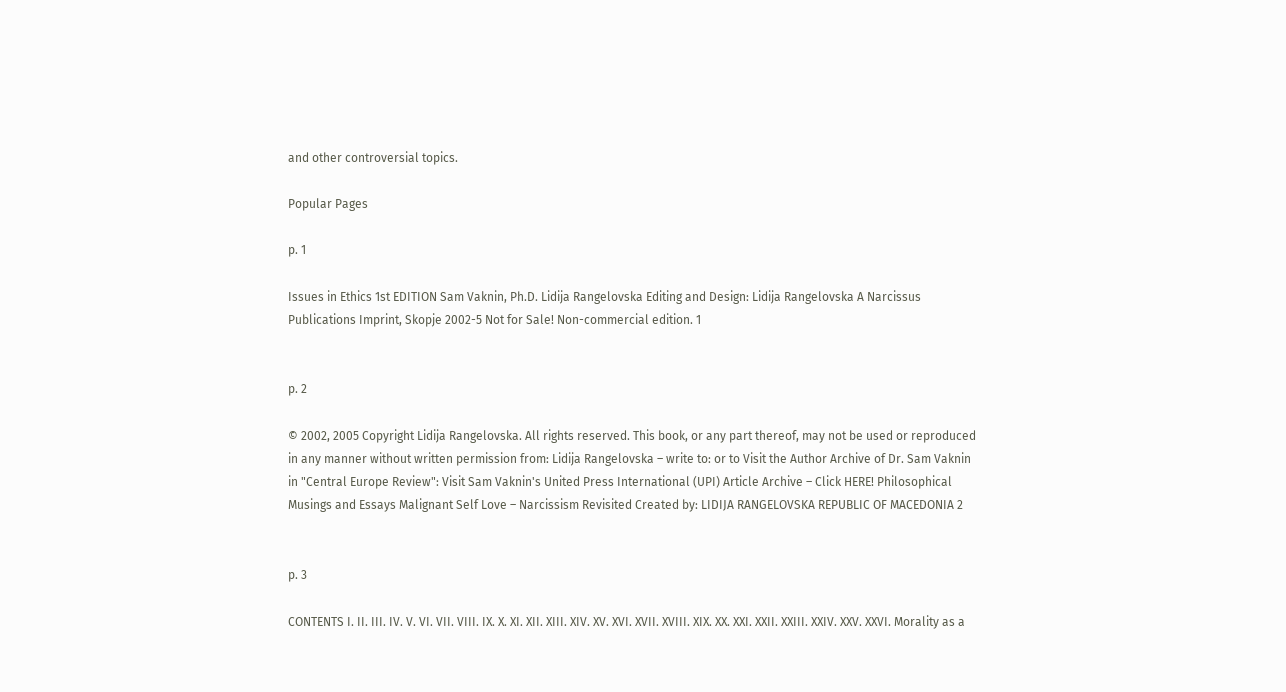and other controversial topics.

Popular Pages

p. 1

Issues in Ethics 1st EDITION Sam Vaknin, Ph.D. Lidija Rangelovska Editing and Design: Lidija Rangelovska A Narcissus Publications Imprint, Skopje 2002-5 Not for Sale! Non-commercial edition. 1


p. 2

© 2002, 2005 Copyright Lidija Rangelovska. All rights reserved. This book, or any part thereof, may not be used or reproduced in any manner without written permission from: Lidija Rangelovska – write to: or to Visit the Author Archive of Dr. Sam Vaknin in "Central Europe Review": Visit Sam Vaknin's United Press International (UPI) Article Archive – Click HERE! Philosophical Musings and Essays Malignant Self Love – Narcissism Revisited Created by: LIDIJA RANGELOVSKA REPUBLIC OF MACEDONIA 2


p. 3

CONTENTS I. II. III. IV. V. VI. VII. VIII. IX. X. XI. XII. XIII. XIV. XV. XVI. XVII. XVIII. XIX. XX. XXI. XXII. XXIII. XXIV. XXV. XXVI. Morality as a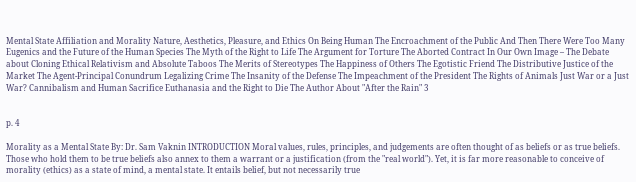Mental State Affiliation and Morality Nature, Aesthetics, Pleasure, and Ethics On Being Human The Encroachment of the Public And Then There Were Too Many Eugenics and the Future of the Human Species The Myth of the Right to Life The Argument for Torture The Aborted Contract In Our Own Image – The Debate about Cloning Ethical Relativism and Absolute Taboos The Merits of Stereotypes The Happiness of Others The Egotistic Friend The Distributive Justice of the Market The Agent-Principal Conundrum Legalizing Crime The Insanity of the Defense The Impeachment of the President The Rights of Animals Just War or a Just War? Cannibalism and Human Sacrifice Euthanasia and the Right to Die The Author About "After the Rain" 3


p. 4

Morality as a Mental State By: Dr. Sam Vaknin INTRODUCTION Moral values, rules, principles, and judgements are often thought of as beliefs or as true beliefs. Those who hold them to be true beliefs also annex to them a warrant or a justification (from the "real world"). Yet, it is far more reasonable to conceive of morality (ethics) as a state of mind, a mental state. It entails belief, but not necessarily true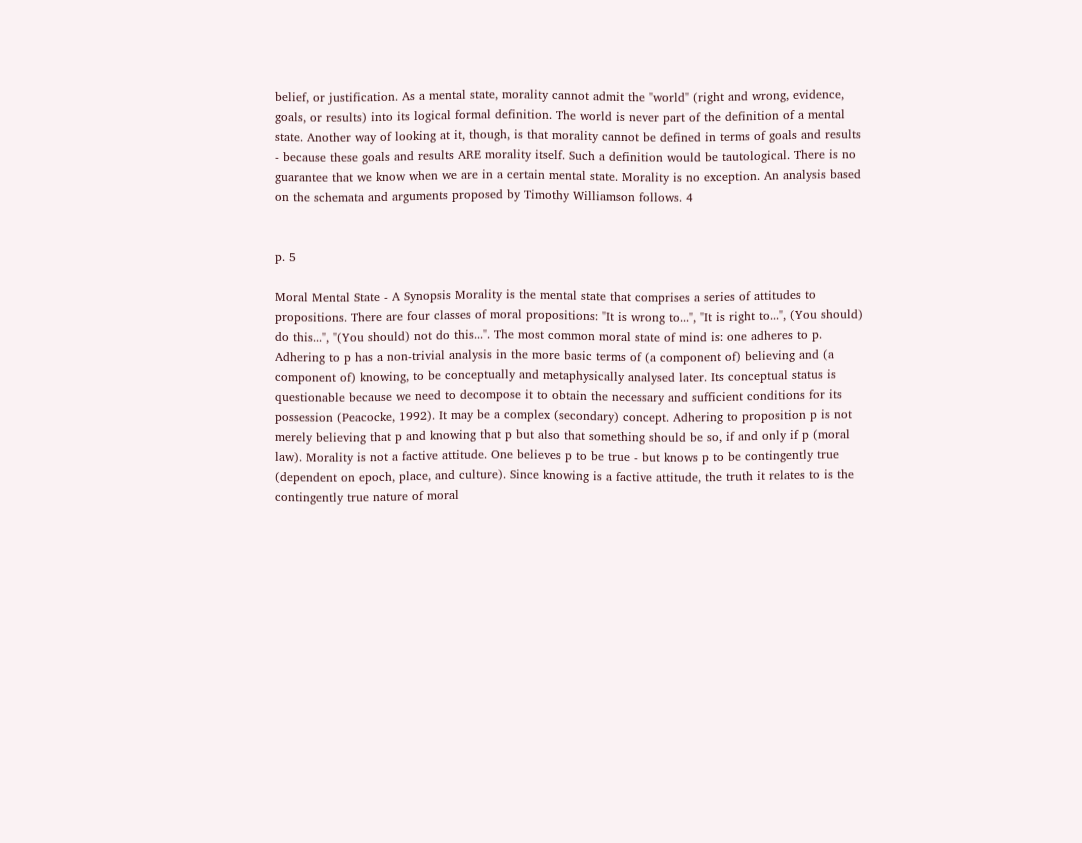belief, or justification. As a mental state, morality cannot admit the "world" (right and wrong, evidence, goals, or results) into its logical formal definition. The world is never part of the definition of a mental state. Another way of looking at it, though, is that morality cannot be defined in terms of goals and results - because these goals and results ARE morality itself. Such a definition would be tautological. There is no guarantee that we know when we are in a certain mental state. Morality is no exception. An analysis based on the schemata and arguments proposed by Timothy Williamson follows. 4


p. 5

Moral Mental State - A Synopsis Morality is the mental state that comprises a series of attitudes to propositions. There are four classes of moral propositions: "It is wrong to...", "It is right to...", (You should) do this...", "(You should) not do this...". The most common moral state of mind is: one adheres to p. Adhering to p has a non-trivial analysis in the more basic terms of (a component of) believing and (a component of) knowing, to be conceptually and metaphysically analysed later. Its conceptual status is questionable because we need to decompose it to obtain the necessary and sufficient conditions for its possession (Peacocke, 1992). It may be a complex (secondary) concept. Adhering to proposition p is not merely believing that p and knowing that p but also that something should be so, if and only if p (moral law). Morality is not a factive attitude. One believes p to be true - but knows p to be contingently true (dependent on epoch, place, and culture). Since knowing is a factive attitude, the truth it relates to is the contingently true nature of moral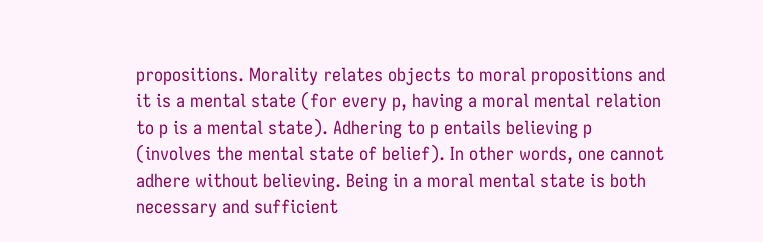propositions. Morality relates objects to moral propositions and it is a mental state (for every p, having a moral mental relation to p is a mental state). Adhering to p entails believing p (involves the mental state of belief). In other words, one cannot adhere without believing. Being in a moral mental state is both necessary and sufficient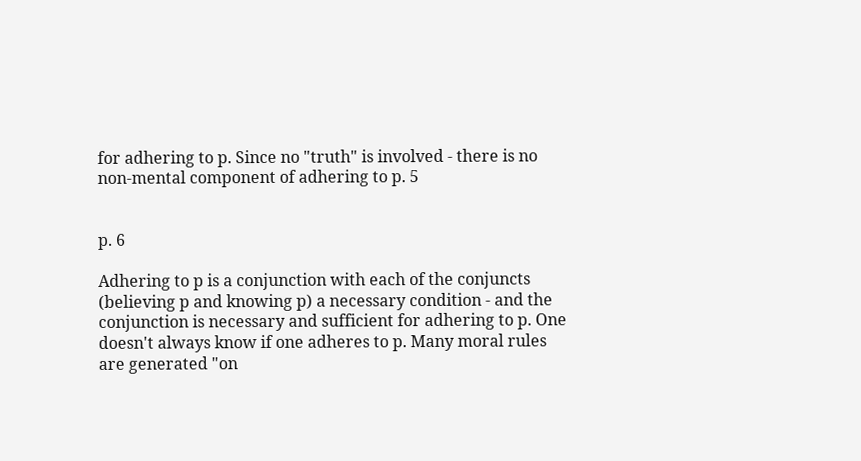for adhering to p. Since no "truth" is involved - there is no non-mental component of adhering to p. 5


p. 6

Adhering to p is a conjunction with each of the conjuncts (believing p and knowing p) a necessary condition - and the conjunction is necessary and sufficient for adhering to p. One doesn't always know if one adheres to p. Many moral rules are generated "on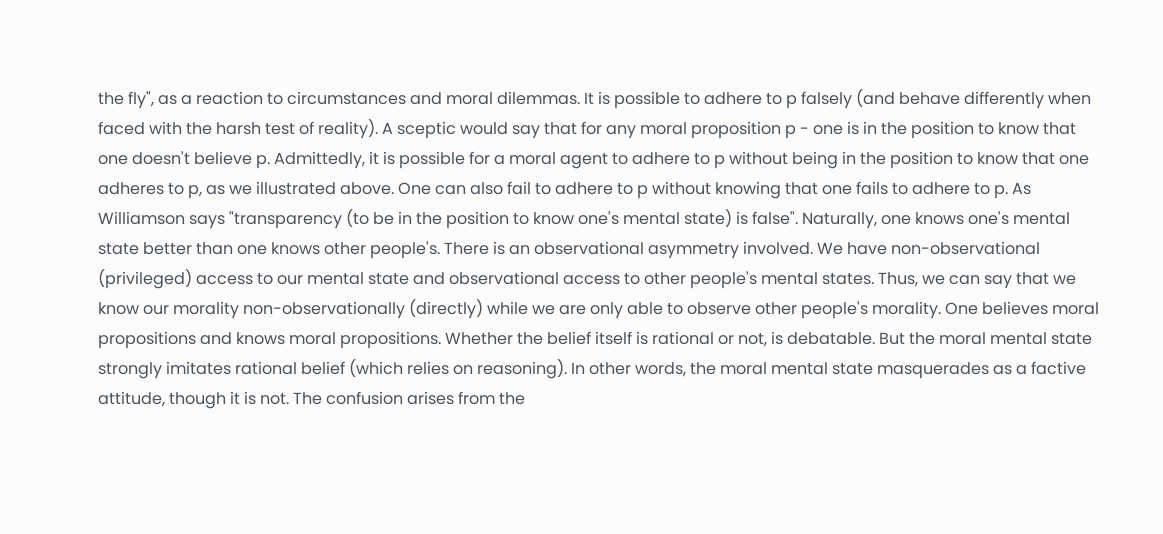the fly", as a reaction to circumstances and moral dilemmas. It is possible to adhere to p falsely (and behave differently when faced with the harsh test of reality). A sceptic would say that for any moral proposition p - one is in the position to know that one doesn't believe p. Admittedly, it is possible for a moral agent to adhere to p without being in the position to know that one adheres to p, as we illustrated above. One can also fail to adhere to p without knowing that one fails to adhere to p. As Williamson says "transparency (to be in the position to know one's mental state) is false". Naturally, one knows one's mental state better than one knows other people's. There is an observational asymmetry involved. We have non-observational (privileged) access to our mental state and observational access to other people's mental states. Thus, we can say that we know our morality non-observationally (directly) while we are only able to observe other people's morality. One believes moral propositions and knows moral propositions. Whether the belief itself is rational or not, is debatable. But the moral mental state strongly imitates rational belief (which relies on reasoning). In other words, the moral mental state masquerades as a factive attitude, though it is not. The confusion arises from the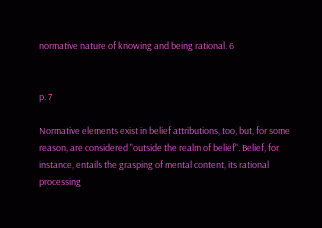normative nature of knowing and being rational. 6


p. 7

Normative elements exist in belief attributions, too, but, for some reason, are considered "outside the realm of belief". Belief, for instance, entails the grasping of mental content, its rational processing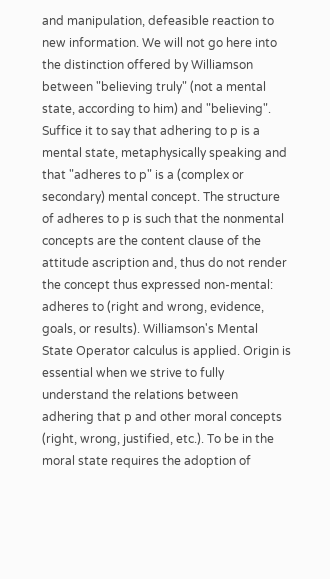and manipulation, defeasible reaction to new information. We will not go here into the distinction offered by Williamson between "believing truly" (not a mental state, according to him) and "believing". Suffice it to say that adhering to p is a mental state, metaphysically speaking and that "adheres to p" is a (complex or secondary) mental concept. The structure of adheres to p is such that the nonmental concepts are the content clause of the attitude ascription and, thus do not render the concept thus expressed non-mental: adheres to (right and wrong, evidence, goals, or results). Williamson's Mental State Operator calculus is applied. Origin is essential when we strive to fully understand the relations between adhering that p and other moral concepts (right, wrong, justified, etc.). To be in the moral state requires the adoption of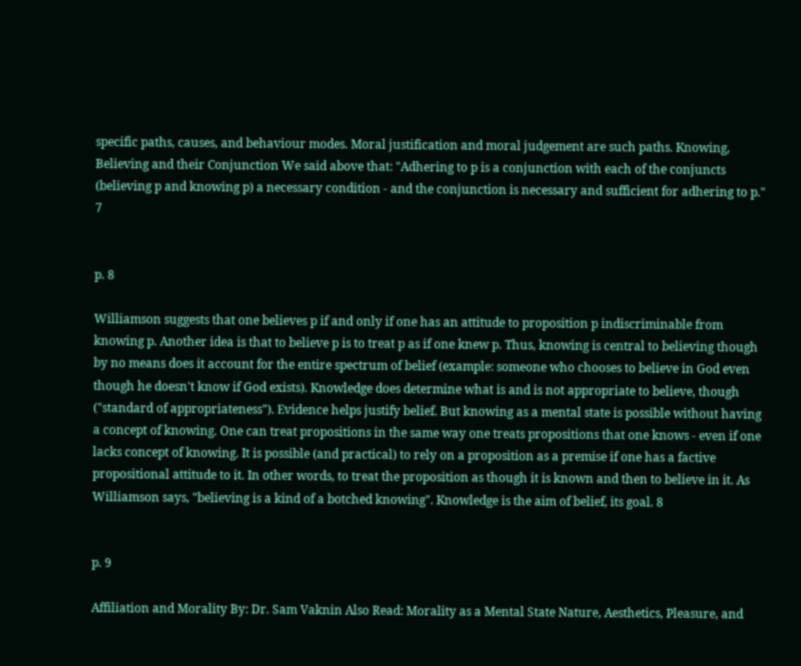specific paths, causes, and behaviour modes. Moral justification and moral judgement are such paths. Knowing, Believing and their Conjunction We said above that: "Adhering to p is a conjunction with each of the conjuncts (believing p and knowing p) a necessary condition - and the conjunction is necessary and sufficient for adhering to p." 7


p. 8

Williamson suggests that one believes p if and only if one has an attitude to proposition p indiscriminable from knowing p. Another idea is that to believe p is to treat p as if one knew p. Thus, knowing is central to believing though by no means does it account for the entire spectrum of belief (example: someone who chooses to believe in God even though he doesn't know if God exists). Knowledge does determine what is and is not appropriate to believe, though ("standard of appropriateness"). Evidence helps justify belief. But knowing as a mental state is possible without having a concept of knowing. One can treat propositions in the same way one treats propositions that one knows - even if one lacks concept of knowing. It is possible (and practical) to rely on a proposition as a premise if one has a factive propositional attitude to it. In other words, to treat the proposition as though it is known and then to believe in it. As Williamson says, "believing is a kind of a botched knowing". Knowledge is the aim of belief, its goal. 8


p. 9

Affiliation and Morality By: Dr. Sam Vaknin Also Read: Morality as a Mental State Nature, Aesthetics, Pleasure, and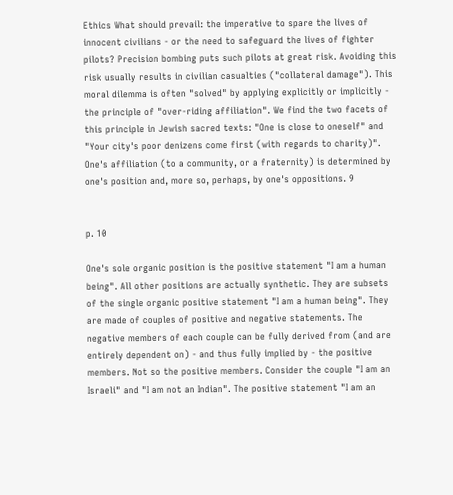Ethics What should prevail: the imperative to spare the lives of innocent civilians - or the need to safeguard the lives of fighter pilots? Precision bombing puts such pilots at great risk. Avoiding this risk usually results in civilian casualties ("collateral damage"). This moral dilemma is often "solved" by applying explicitly or implicitly - the principle of "over-riding affiliation". We find the two facets of this principle in Jewish sacred texts: "One is close to oneself" and "Your city's poor denizens come first (with regards to charity)". One's affiliation (to a community, or a fraternity) is determined by one's position and, more so, perhaps, by one's oppositions. 9


p. 10

One's sole organic position is the positive statement "I am a human being". All other positions are actually synthetic. They are subsets of the single organic positive statement "I am a human being". They are made of couples of positive and negative statements. The negative members of each couple can be fully derived from (and are entirely dependent on) - and thus fully implied by - the positive members. Not so the positive members. Consider the couple "I am an Israeli" and "I am not an Indian". The positive statement "I am an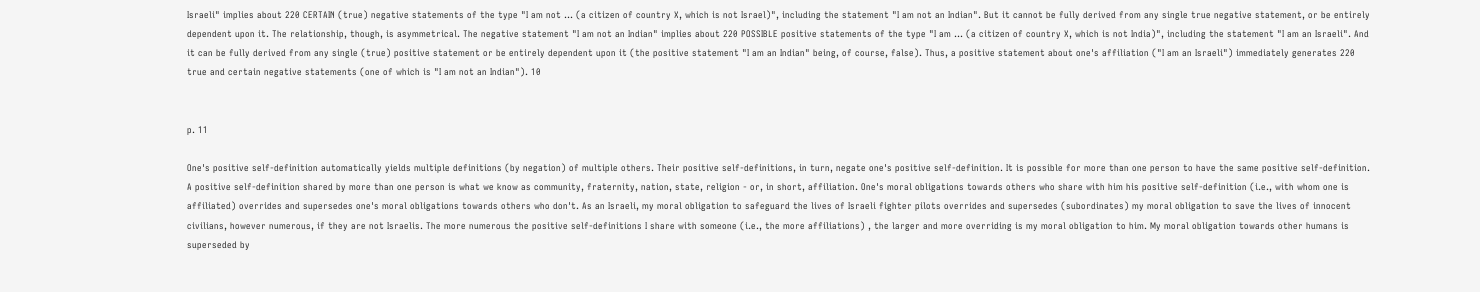Israeli" implies about 220 CERTAIN (true) negative statements of the type "I am not ... (a citizen of country X, which is not Israel)", including the statement "I am not an Indian". But it cannot be fully derived from any single true negative statement, or be entirely dependent upon it. The relationship, though, is asymmetrical. The negative statement "I am not an Indian" implies about 220 POSSIBLE positive statements of the type "I am ... (a citizen of country X, which is not India)", including the statement "I am an Israeli". And it can be fully derived from any single (true) positive statement or be entirely dependent upon it (the positive statement "I am an Indian" being, of course, false). Thus, a positive statement about one's affiliation ("I am an Israeli") immediately generates 220 true and certain negative statements (one of which is "I am not an Indian"). 10


p. 11

One's positive self-definition automatically yields multiple definitions (by negation) of multiple others. Their positive self-definitions, in turn, negate one's positive self-definition. It is possible for more than one person to have the same positive self-definition. A positive self-definition shared by more than one person is what we know as community, fraternity, nation, state, religion - or, in short, affiliation. One's moral obligations towards others who share with him his positive self-definition (i.e., with whom one is affiliated) overrides and supersedes one's moral obligations towards others who don't. As an Israeli, my moral obligation to safeguard the lives of Israeli fighter pilots overrides and supersedes (subordinates) my moral obligation to save the lives of innocent civilians, however numerous, if they are not Israelis. The more numerous the positive self-definitions I share with someone (i.e., the more affiliations) , the larger and more overriding is my moral obligation to him. My moral obligation towards other humans is superseded by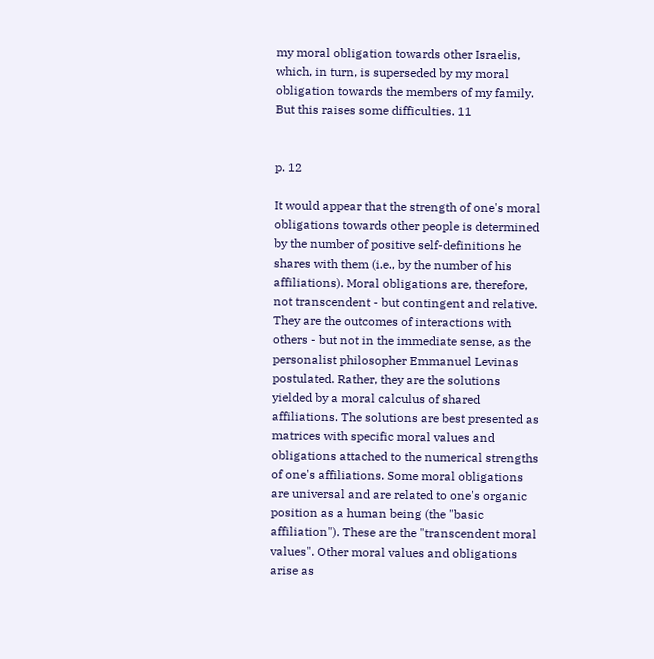my moral obligation towards other Israelis, which, in turn, is superseded by my moral obligation towards the members of my family. But this raises some difficulties. 11


p. 12

It would appear that the strength of one's moral obligations towards other people is determined by the number of positive self-definitions he shares with them (i.e., by the number of his affiliations). Moral obligations are, therefore, not transcendent - but contingent and relative. They are the outcomes of interactions with others - but not in the immediate sense, as the personalist philosopher Emmanuel Levinas postulated. Rather, they are the solutions yielded by a moral calculus of shared affiliations. The solutions are best presented as matrices with specific moral values and obligations attached to the numerical strengths of one's affiliations. Some moral obligations are universal and are related to one's organic position as a human being (the "basic affiliation"). These are the "transcendent moral values". Other moral values and obligations arise as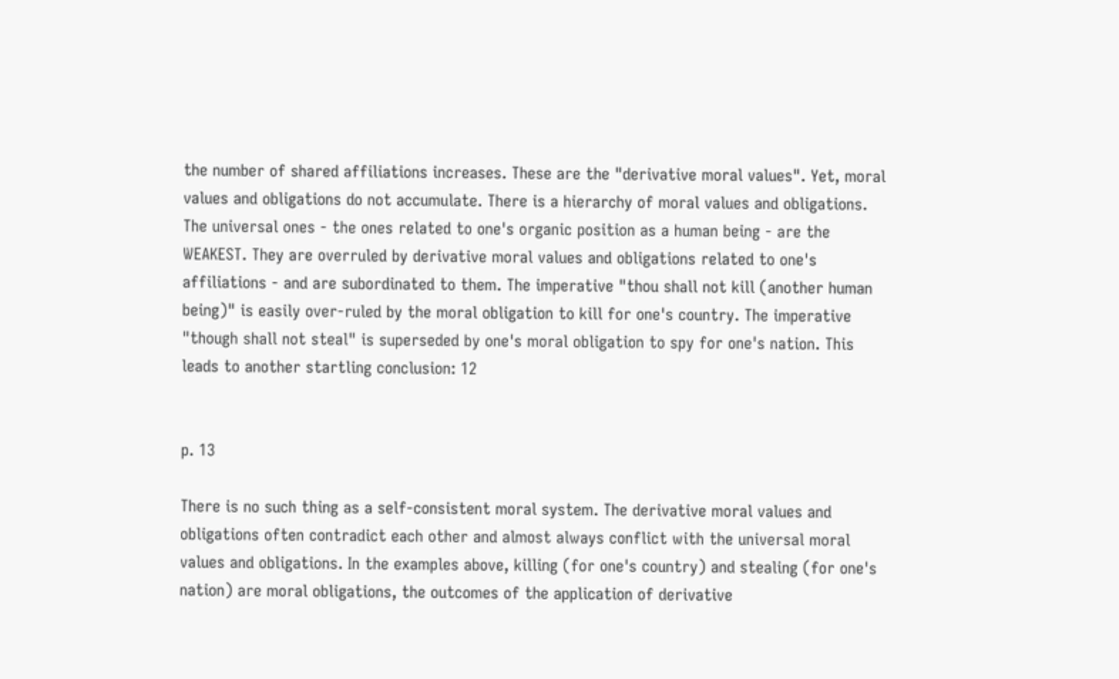the number of shared affiliations increases. These are the "derivative moral values". Yet, moral values and obligations do not accumulate. There is a hierarchy of moral values and obligations. The universal ones - the ones related to one's organic position as a human being - are the WEAKEST. They are overruled by derivative moral values and obligations related to one's affiliations - and are subordinated to them. The imperative "thou shall not kill (another human being)" is easily over-ruled by the moral obligation to kill for one's country. The imperative "though shall not steal" is superseded by one's moral obligation to spy for one's nation. This leads to another startling conclusion: 12


p. 13

There is no such thing as a self-consistent moral system. The derivative moral values and obligations often contradict each other and almost always conflict with the universal moral values and obligations. In the examples above, killing (for one's country) and stealing (for one's nation) are moral obligations, the outcomes of the application of derivative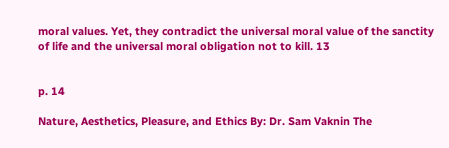moral values. Yet, they contradict the universal moral value of the sanctity of life and the universal moral obligation not to kill. 13


p. 14

Nature, Aesthetics, Pleasure, and Ethics By: Dr. Sam Vaknin The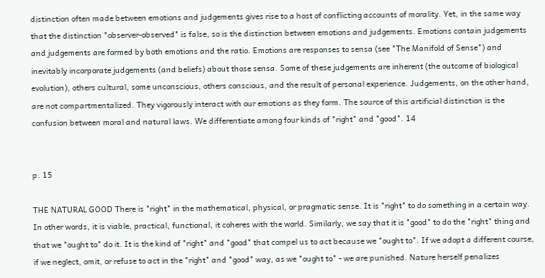distinction often made between emotions and judgements gives rise to a host of conflicting accounts of morality. Yet, in the same way that the distinction "observer-observed" is false, so is the distinction between emotions and judgements. Emotions contain judgements and judgements are formed by both emotions and the ratio. Emotions are responses to sensa (see "The Manifold of Sense") and inevitably incorporate judgements (and beliefs) about those sensa. Some of these judgements are inherent (the outcome of biological evolution), others cultural, some unconscious, others conscious, and the result of personal experience. Judgements, on the other hand, are not compartmentalized. They vigorously interact with our emotions as they form. The source of this artificial distinction is the confusion between moral and natural laws. We differentiate among four kinds of "right" and "good". 14


p. 15

THE NATURAL GOOD There is "right" in the mathematical, physical, or pragmatic sense. It is "right" to do something in a certain way. In other words, it is viable, practical, functional, it coheres with the world. Similarly, we say that it is "good" to do the "right" thing and that we "ought to" do it. It is the kind of "right" and "good" that compel us to act because we "ought to". If we adopt a different course, if we neglect, omit, or refuse to act in the "right" and "good" way, as we "ought to" - we are punished. Nature herself penalizes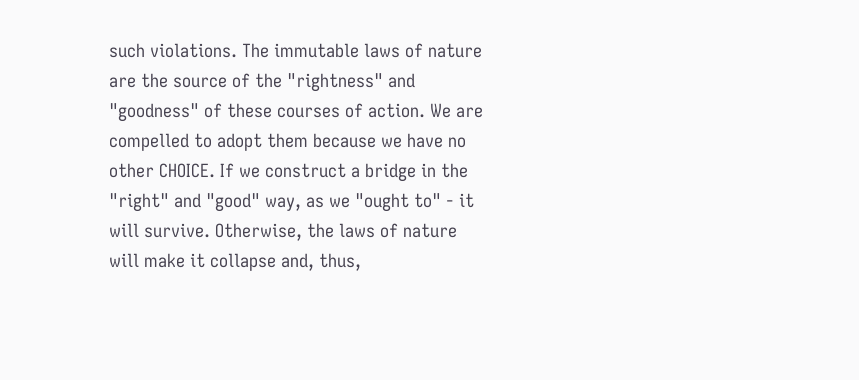such violations. The immutable laws of nature are the source of the "rightness" and "goodness" of these courses of action. We are compelled to adopt them because we have no other CHOICE. If we construct a bridge in the "right" and "good" way, as we "ought to" - it will survive. Otherwise, the laws of nature will make it collapse and, thus,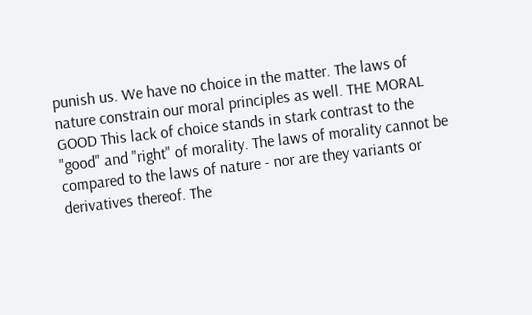punish us. We have no choice in the matter. The laws of nature constrain our moral principles as well. THE MORAL GOOD This lack of choice stands in stark contrast to the "good" and "right" of morality. The laws of morality cannot be compared to the laws of nature - nor are they variants or derivatives thereof. The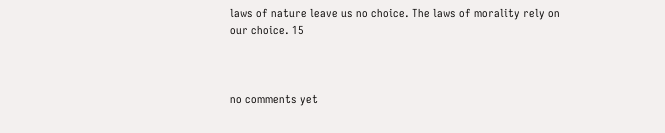laws of nature leave us no choice. The laws of morality rely on our choice. 15



no comments yet